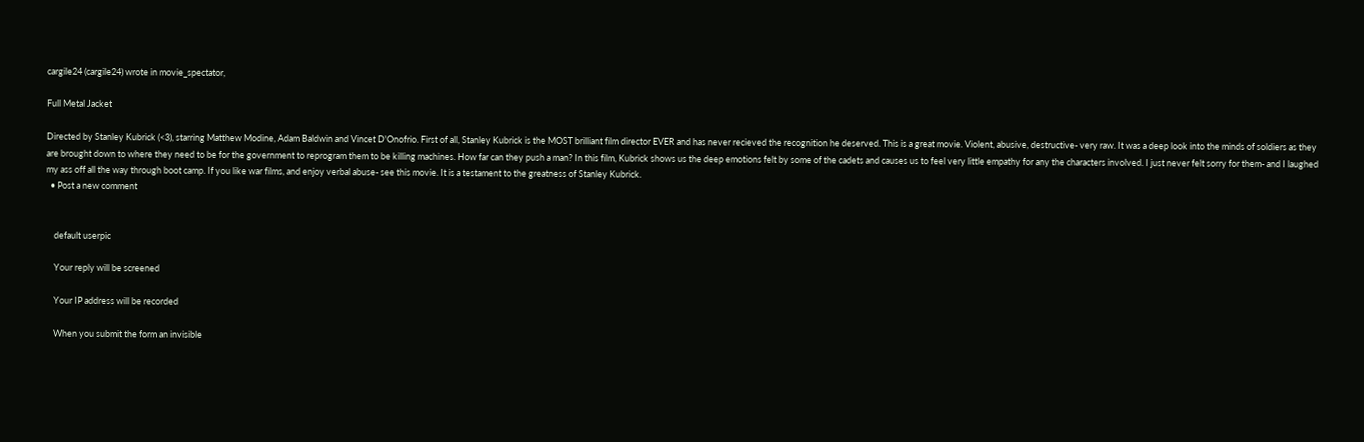cargile24 (cargile24) wrote in movie_spectator,

Full Metal Jacket

Directed by Stanley Kubrick (<3), starring Matthew Modine, Adam Baldwin and Vincet D'Onofrio. First of all, Stanley Kubrick is the MOST brilliant film director EVER and has never recieved the recognition he deserved. This is a great movie. Violent, abusive, destructive- very raw. It was a deep look into the minds of soldiers as they are brought down to where they need to be for the government to reprogram them to be killing machines. How far can they push a man? In this film, Kubrick shows us the deep emotions felt by some of the cadets and causes us to feel very little empathy for any the characters involved. I just never felt sorry for them- and I laughed my ass off all the way through boot camp. If you like war films, and enjoy verbal abuse- see this movie. It is a testament to the greatness of Stanley Kubrick.
  • Post a new comment


    default userpic

    Your reply will be screened

    Your IP address will be recorded

    When you submit the form an invisible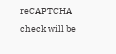reCAPTCHA check will be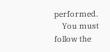performed.
    You must follow the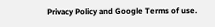Privacy Policy and Google Terms of use.